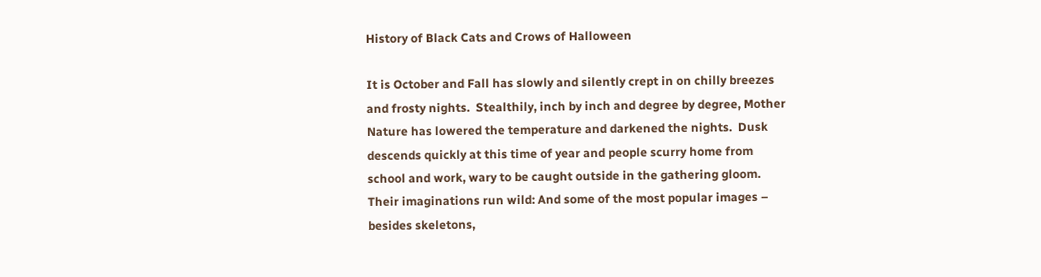History of Black Cats and Crows of Halloween

It is October and Fall has slowly and silently crept in on chilly breezes and frosty nights.  Stealthily, inch by inch and degree by degree, Mother Nature has lowered the temperature and darkened the nights.  Dusk descends quickly at this time of year and people scurry home from school and work, wary to be caught outside in the gathering gloom. Their imaginations run wild: And some of the most popular images – besides skeletons,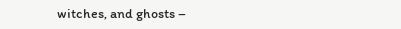witches, and ghosts –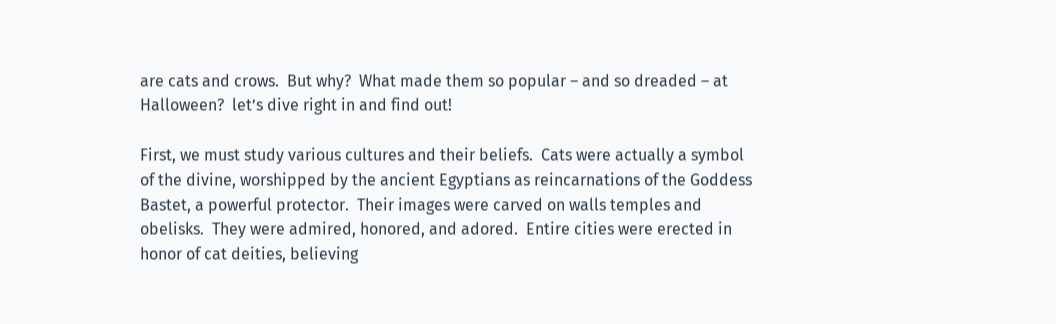are cats and crows.  But why?  What made them so popular – and so dreaded – at Halloween?  let’s dive right in and find out!

First, we must study various cultures and their beliefs.  Cats were actually a symbol of the divine, worshipped by the ancient Egyptians as reincarnations of the Goddess Bastet, a powerful protector.  Their images were carved on walls temples and obelisks.  They were admired, honored, and adored.  Entire cities were erected in honor of cat deities, believing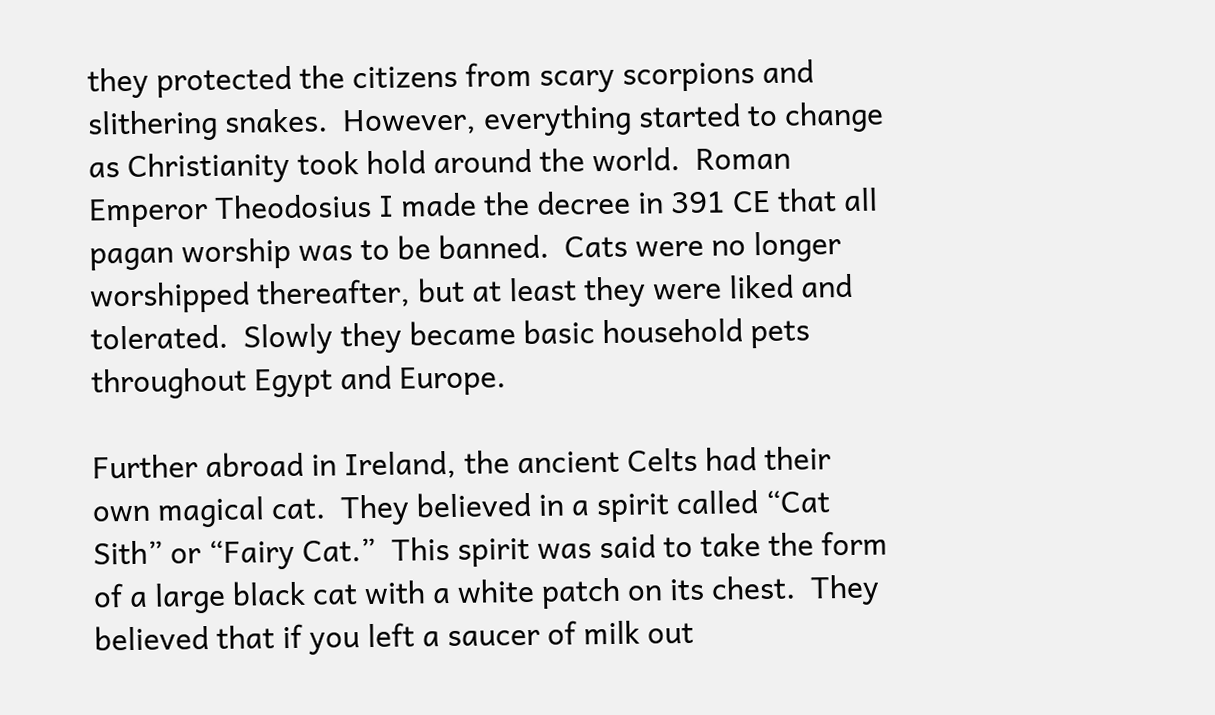they protected the citizens from scary scorpions and slithering snakes.  However, everything started to change as Christianity took hold around the world.  Roman Emperor Theodosius I made the decree in 391 CE that all pagan worship was to be banned.  Cats were no longer worshipped thereafter, but at least they were liked and tolerated.  Slowly they became basic household pets throughout Egypt and Europe.

Further abroad in Ireland, the ancient Celts had their own magical cat.  They believed in a spirit called “Cat Sith” or “Fairy Cat.”  This spirit was said to take the form of a large black cat with a white patch on its chest.  They believed that if you left a saucer of milk out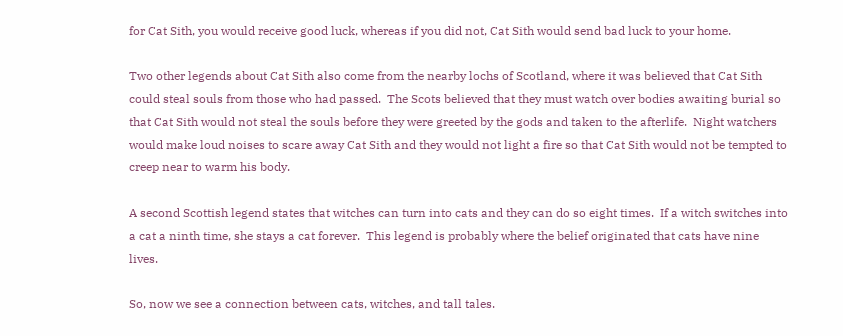for Cat Sith, you would receive good luck, whereas if you did not, Cat Sith would send bad luck to your home.

Two other legends about Cat Sith also come from the nearby lochs of Scotland, where it was believed that Cat Sith could steal souls from those who had passed.  The Scots believed that they must watch over bodies awaiting burial so that Cat Sith would not steal the souls before they were greeted by the gods and taken to the afterlife.  Night watchers would make loud noises to scare away Cat Sith and they would not light a fire so that Cat Sith would not be tempted to creep near to warm his body.

A second Scottish legend states that witches can turn into cats and they can do so eight times.  If a witch switches into a cat a ninth time, she stays a cat forever.  This legend is probably where the belief originated that cats have nine lives.

So, now we see a connection between cats, witches, and tall tales.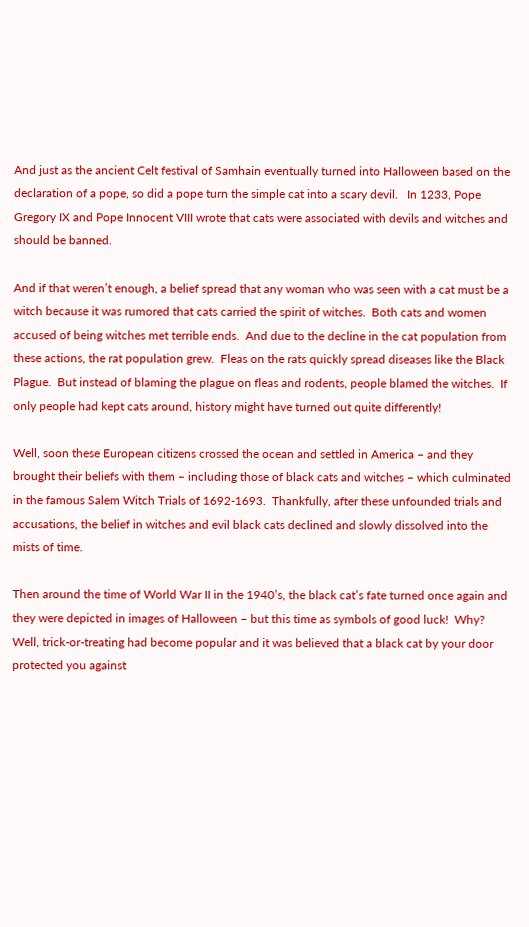And just as the ancient Celt festival of Samhain eventually turned into Halloween based on the declaration of a pope, so did a pope turn the simple cat into a scary devil.   In 1233, Pope Gregory IX and Pope Innocent VIII wrote that cats were associated with devils and witches and should be banned.

And if that weren’t enough, a belief spread that any woman who was seen with a cat must be a witch because it was rumored that cats carried the spirit of witches.  Both cats and women accused of being witches met terrible ends.  And due to the decline in the cat population from these actions, the rat population grew.  Fleas on the rats quickly spread diseases like the Black Plague.  But instead of blaming the plague on fleas and rodents, people blamed the witches.  If only people had kept cats around, history might have turned out quite differently!

Well, soon these European citizens crossed the ocean and settled in America – and they brought their beliefs with them – including those of black cats and witches – which culminated in the famous Salem Witch Trials of 1692-1693.  Thankfully, after these unfounded trials and accusations, the belief in witches and evil black cats declined and slowly dissolved into the mists of time.

Then around the time of World War II in the 1940’s, the black cat’s fate turned once again and they were depicted in images of Halloween – but this time as symbols of good luck!  Why?  Well, trick-or-treating had become popular and it was believed that a black cat by your door protected you against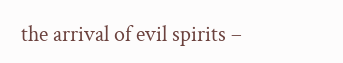the arrival of evil spirits –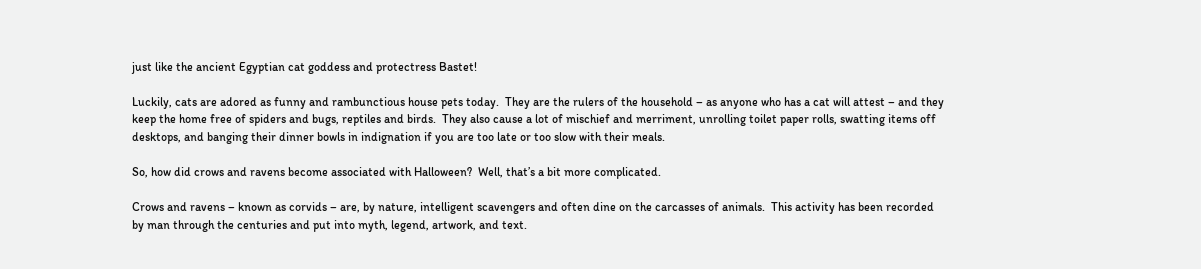just like the ancient Egyptian cat goddess and protectress Bastet!

Luckily, cats are adored as funny and rambunctious house pets today.  They are the rulers of the household – as anyone who has a cat will attest – and they keep the home free of spiders and bugs, reptiles and birds.  They also cause a lot of mischief and merriment, unrolling toilet paper rolls, swatting items off desktops, and banging their dinner bowls in indignation if you are too late or too slow with their meals.

So, how did crows and ravens become associated with Halloween?  Well, that’s a bit more complicated.

Crows and ravens – known as corvids – are, by nature, intelligent scavengers and often dine on the carcasses of animals.  This activity has been recorded by man through the centuries and put into myth, legend, artwork, and text.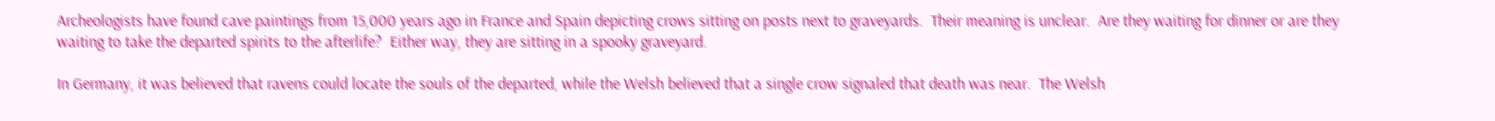Archeologists have found cave paintings from 15,000 years ago in France and Spain depicting crows sitting on posts next to graveyards.  Their meaning is unclear.  Are they waiting for dinner or are they waiting to take the departed spirits to the afterlife?  Either way, they are sitting in a spooky graveyard.

In Germany, it was believed that ravens could locate the souls of the departed, while the Welsh believed that a single crow signaled that death was near.  The Welsh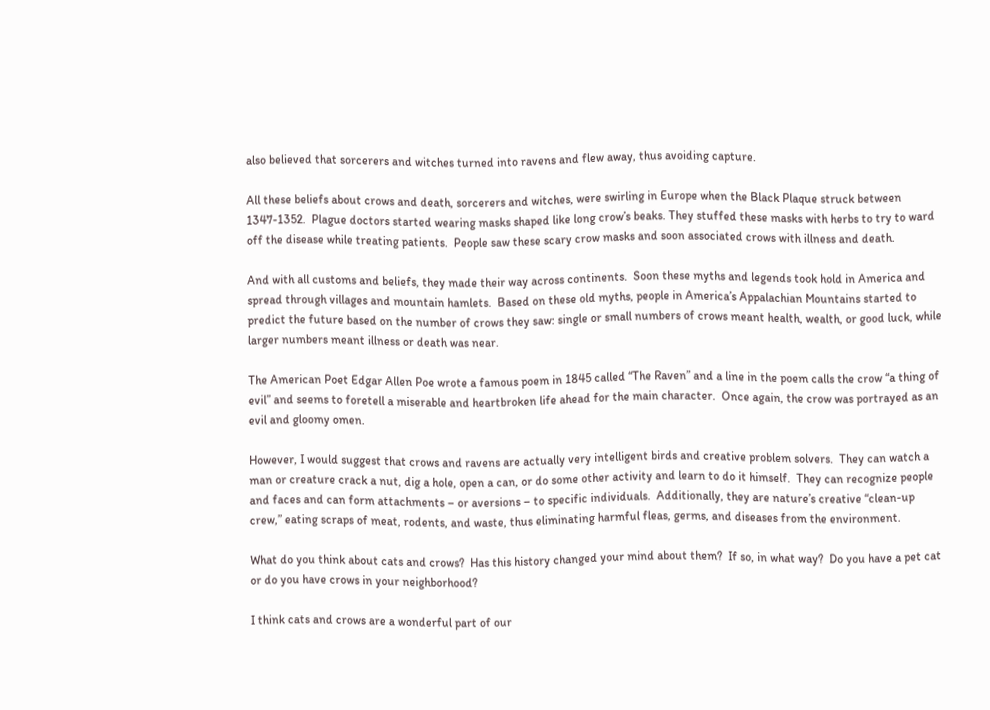also believed that sorcerers and witches turned into ravens and flew away, thus avoiding capture.

All these beliefs about crows and death, sorcerers and witches, were swirling in Europe when the Black Plaque struck between 1347-1352.  Plague doctors started wearing masks shaped like long crow’s beaks. They stuffed these masks with herbs to try to ward off the disease while treating patients.  People saw these scary crow masks and soon associated crows with illness and death.

And with all customs and beliefs, they made their way across continents.  Soon these myths and legends took hold in America and spread through villages and mountain hamlets.  Based on these old myths, people in America’s Appalachian Mountains started to predict the future based on the number of crows they saw: single or small numbers of crows meant health, wealth, or good luck, while larger numbers meant illness or death was near.

The American Poet Edgar Allen Poe wrote a famous poem in 1845 called “The Raven” and a line in the poem calls the crow “a thing of evil” and seems to foretell a miserable and heartbroken life ahead for the main character.  Once again, the crow was portrayed as an evil and gloomy omen.

However, I would suggest that crows and ravens are actually very intelligent birds and creative problem solvers.  They can watch a man or creature crack a nut, dig a hole, open a can, or do some other activity and learn to do it himself.  They can recognize people and faces and can form attachments – or aversions – to specific individuals.  Additionally, they are nature’s creative “clean-up crew,” eating scraps of meat, rodents, and waste, thus eliminating harmful fleas, germs, and diseases from the environment.

What do you think about cats and crows?  Has this history changed your mind about them?  If so, in what way?  Do you have a pet cat or do you have crows in your neighborhood?

I think cats and crows are a wonderful part of our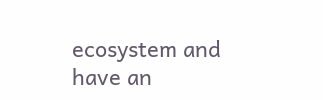ecosystem and have an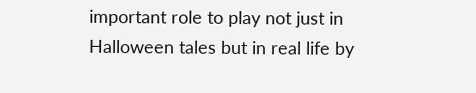important role to play not just in Halloween tales but in real life by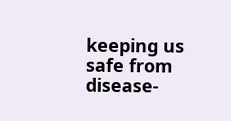keeping us safe from disease-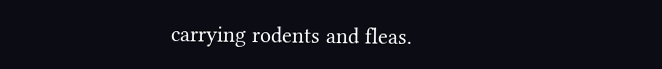carrying rodents and fleas.